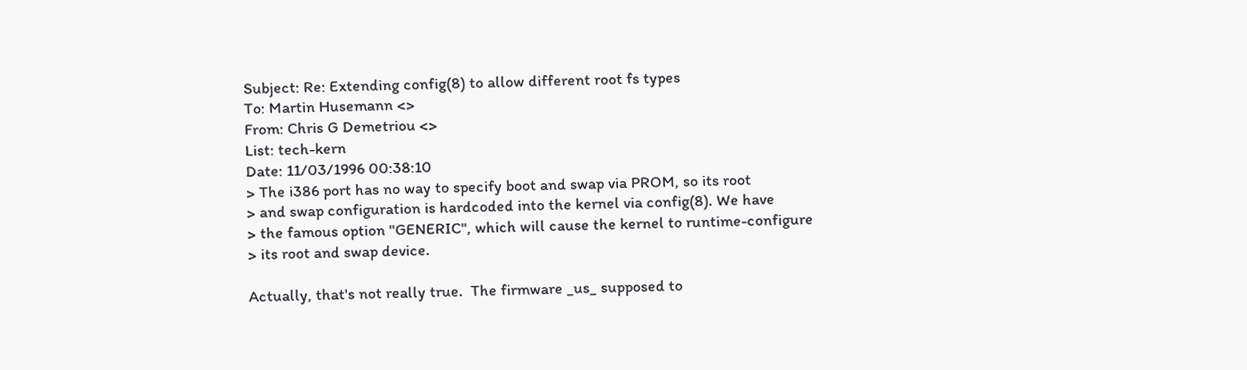Subject: Re: Extending config(8) to allow different root fs types
To: Martin Husemann <>
From: Chris G Demetriou <>
List: tech-kern
Date: 11/03/1996 00:38:10
> The i386 port has no way to specify boot and swap via PROM, so its root
> and swap configuration is hardcoded into the kernel via config(8). We have
> the famous option "GENERIC", which will cause the kernel to runtime-configure
> its root and swap device.

Actually, that's not really true.  The firmware _us_ supposed to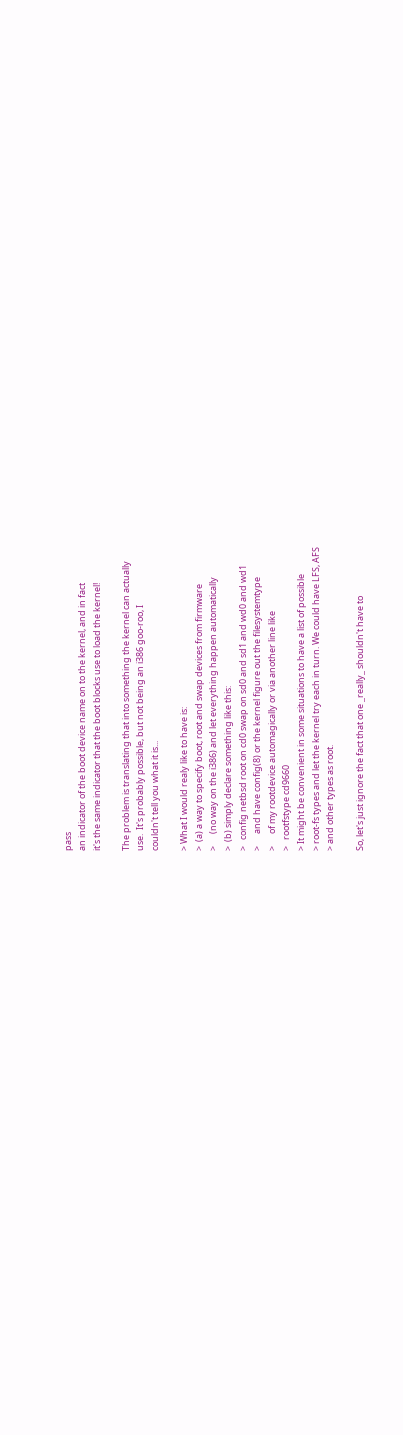pass
an indicator of the boot device name on to the kernel, and in fact
it's the same indicator that the boot blocks use to load the kernel!

The problem is translating that into something the kernel can actually
use.  It's probably possible, but not being an i386 goo-roo, I
couldn't tell you what it is...

> What I would realy like to have is:
>  (a) a way to specify boot, root and swap devices from firmware
>      (no way on the i386) and let everything happen automatically
>  (b) simply declare something like this:
>   config netbsd root on cd0 swap on sd0 and sd1 and wd0 and wd1
>      and have config(8) or the kernel figure out the filesystemtype
>      of my rootdevice automagically or via another line like
>   rootfstype cd9660
> It might be convenient in some situations to have a list of possible
> root-fs types and let the kernel try each in turn. We could have LFS, AFS
> and other types as root.

So, let's just ignore the fact that one _really_ shouldn't have to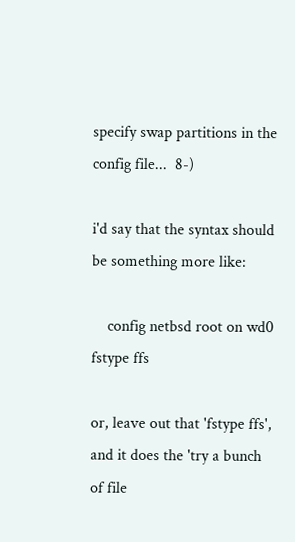specify swap partitions in the config file...  8-)

i'd say that the syntax should be something more like:

    config netbsd root on wd0 fstype ffs

or, leave out that 'fstype ffs', and it does the 'try a bunch of file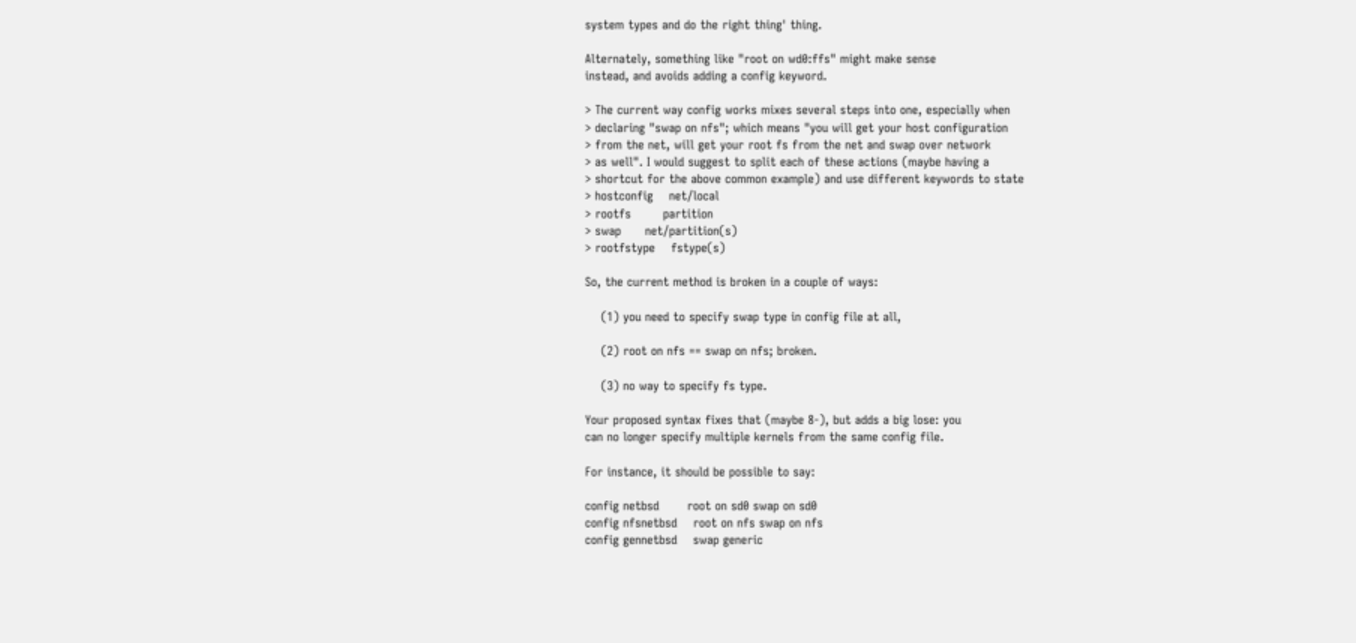system types and do the right thing' thing.

Alternately, something like "root on wd0:ffs" might make sense
instead, and avoids adding a config keyword.

> The current way config works mixes several steps into one, especially when
> declaring "swap on nfs"; which means "you will get your host configuration
> from the net, will get your root fs from the net and swap over network
> as well". I would suggest to split each of these actions (maybe having a
> shortcut for the above common example) and use different keywords to state
> hostconfig    net/local
> rootfs        partition
> swap      net/partition(s)
> rootfstype    fstype(s)

So, the current method is broken in a couple of ways:

    (1) you need to specify swap type in config file at all,

    (2) root on nfs == swap on nfs; broken.

    (3) no way to specify fs type.

Your proposed syntax fixes that (maybe 8-), but adds a big lose: you
can no longer specify multiple kernels from the same config file.

For instance, it should be possible to say:

config netbsd       root on sd0 swap on sd0
config nfsnetbsd    root on nfs swap on nfs
config gennetbsd    swap generic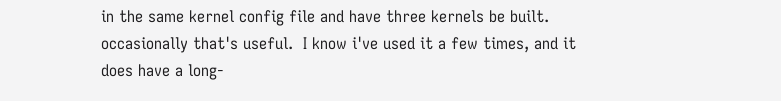in the same kernel config file and have three kernels be built.
occasionally that's useful.  I know i've used it a few times, and it
does have a long-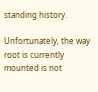standing history.

Unfortunately, the way root is currently mounted is not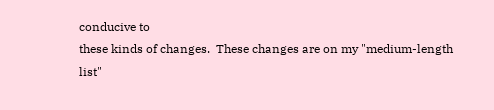conducive to
these kinds of changes.  These changes are on my "medium-length list"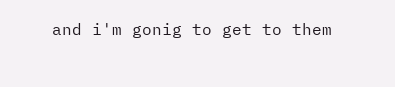and i'm gonig to get to them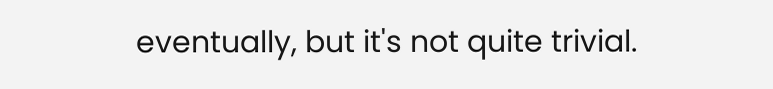eventually, but it's not quite trivial.